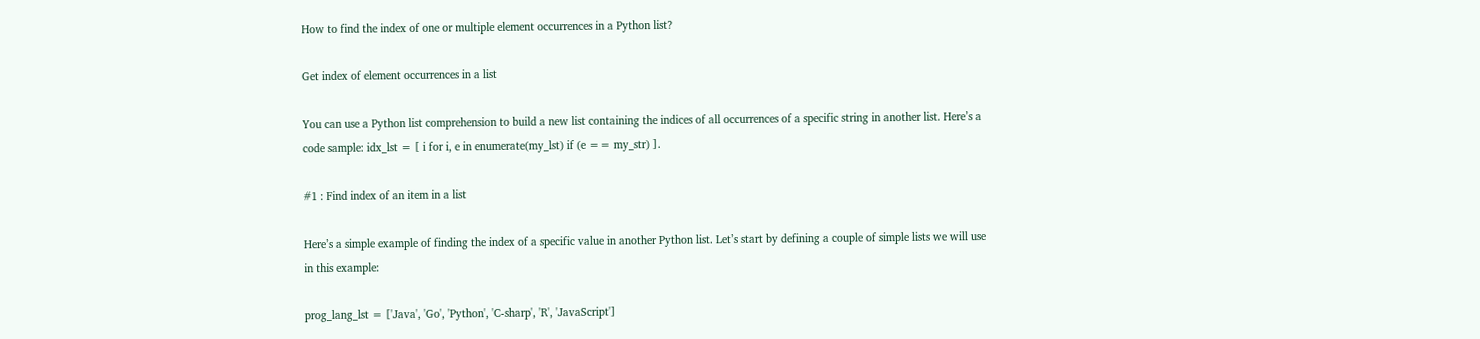How to find the index of one or multiple element occurrences in a Python list?

Get index of element occurrences in a list

You can use a Python list comprehension to build a new list containing the indices of all occurrences of a specific string in another list. Here’s a code sample: idx_lst = [ i for i, e in enumerate(my_lst) if (e == my_str) ].

#1 : Find index of an item in a list

Here’s a simple example of finding the index of a specific value in another Python list. Let’s start by defining a couple of simple lists we will use in this example:

prog_lang_lst = ['Java', 'Go', 'Python', 'C-sharp', 'R', 'JavaScript']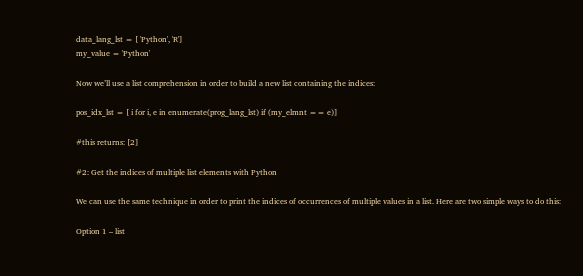data_lang_lst = [ 'Python', 'R']
my_value = 'Python'

Now we’ll use a list comprehension in order to build a new list containing the indices:

pos_idx_lst = [ i for i, e in enumerate(prog_lang_lst) if (my_elmnt == e)]

#this returns: [2]

#2: Get the indices of multiple list elements with Python

We can use the same technique in order to print the indices of occurrences of multiple values in a list. Here are two simple ways to do this:

Option 1 – list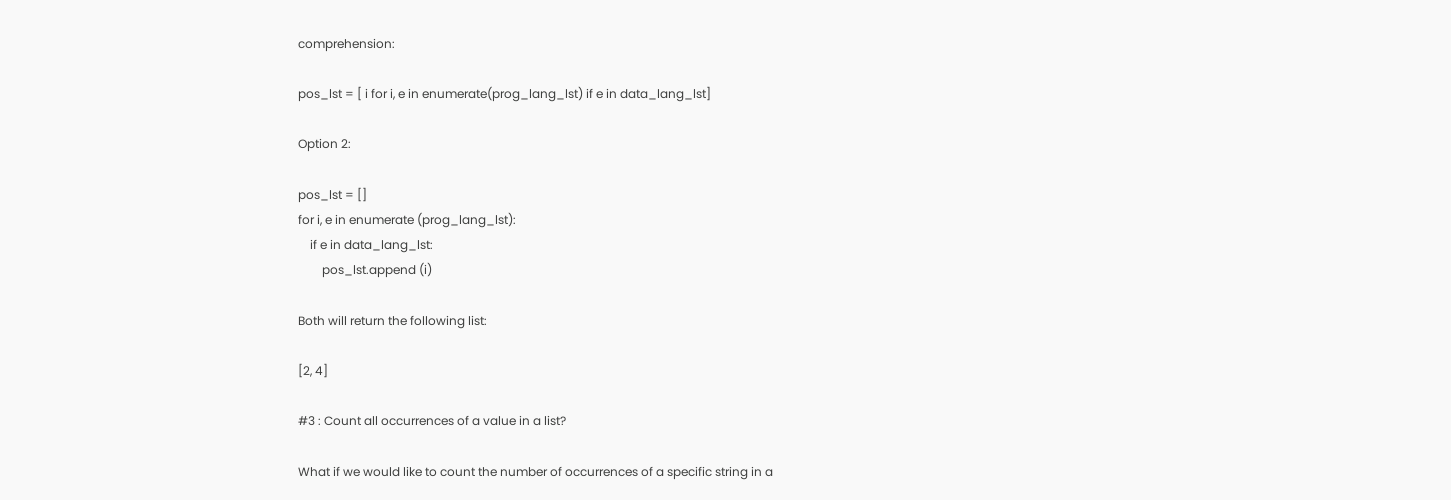comprehension:

pos_lst = [ i for i, e in enumerate(prog_lang_lst) if e in data_lang_lst]

Option 2:

pos_lst = []
for i, e in enumerate (prog_lang_lst):
    if e in data_lang_lst:
        pos_lst.append (i)

Both will return the following list:

[2, 4]

#3 : Count all occurrences of a value in a list?

What if we would like to count the number of occurrences of a specific string in a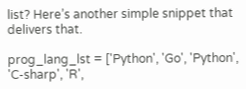list? Here’s another simple snippet that delivers that.

prog_lang_lst = ['Python', 'Go', 'Python', 'C-sharp', 'R',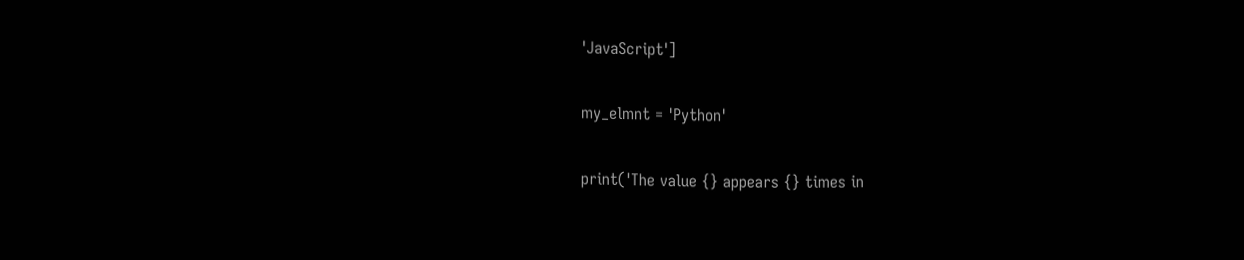'JavaScript']

my_elmnt = 'Python'

print('The value {} appears {} times in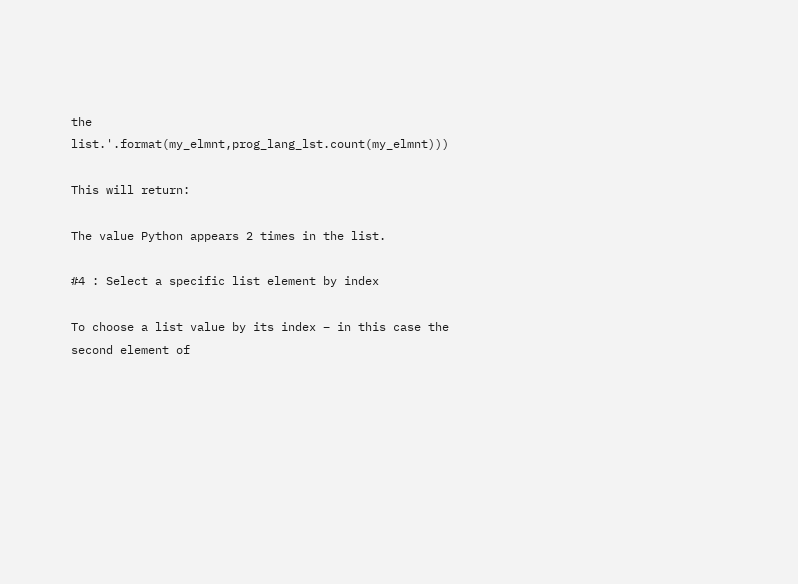the list.'.format(my_elmnt,prog_lang_lst.count(my_elmnt)))

This will return:

The value Python appears 2 times in the list.

#4 : Select a specific list element by index

To choose a list value by its index – in this case the second element of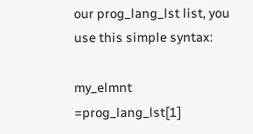our prog_lang_lst list, you use this simple syntax:

my_elmnt =prog_lang_lst[1]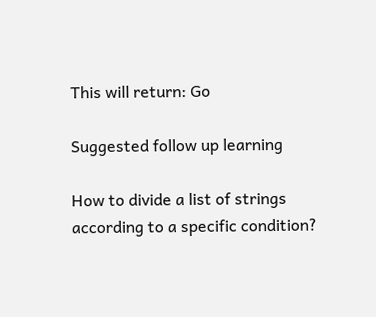This will return: Go

Suggested follow up learning

How to divide a list of strings according to a specific condition?